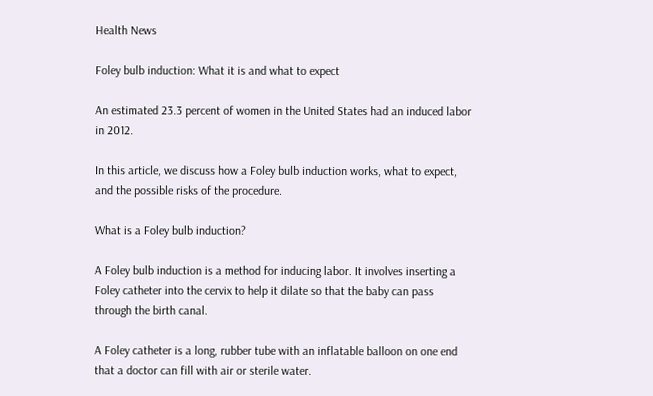Health News

Foley bulb induction: What it is and what to expect

An estimated 23.3 percent of women in the United States had an induced labor in 2012.

In this article, we discuss how a Foley bulb induction works, what to expect, and the possible risks of the procedure.

What is a Foley bulb induction?

A Foley bulb induction is a method for inducing labor. It involves inserting a Foley catheter into the cervix to help it dilate so that the baby can pass through the birth canal.

A Foley catheter is a long, rubber tube with an inflatable balloon on one end that a doctor can fill with air or sterile water.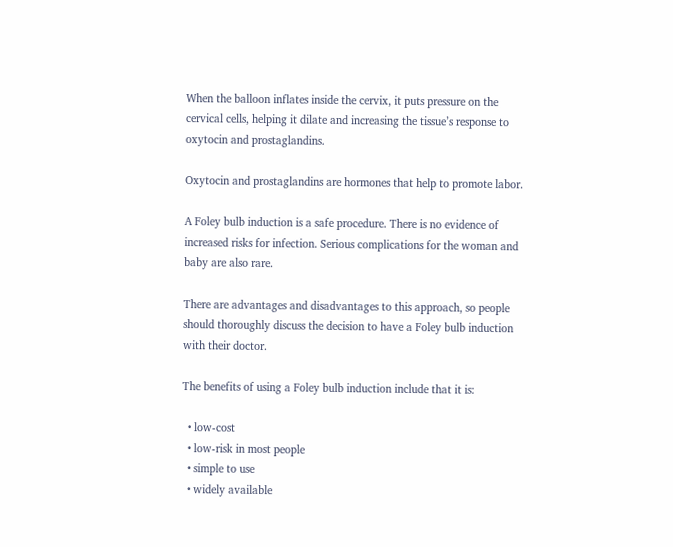When the balloon inflates inside the cervix, it puts pressure on the cervical cells, helping it dilate and increasing the tissue’s response to oxytocin and prostaglandins.

Oxytocin and prostaglandins are hormones that help to promote labor.

A Foley bulb induction is a safe procedure. There is no evidence of increased risks for infection. Serious complications for the woman and baby are also rare.

There are advantages and disadvantages to this approach, so people should thoroughly discuss the decision to have a Foley bulb induction with their doctor.

The benefits of using a Foley bulb induction include that it is:

  • low-cost
  • low-risk in most people
  • simple to use
  • widely available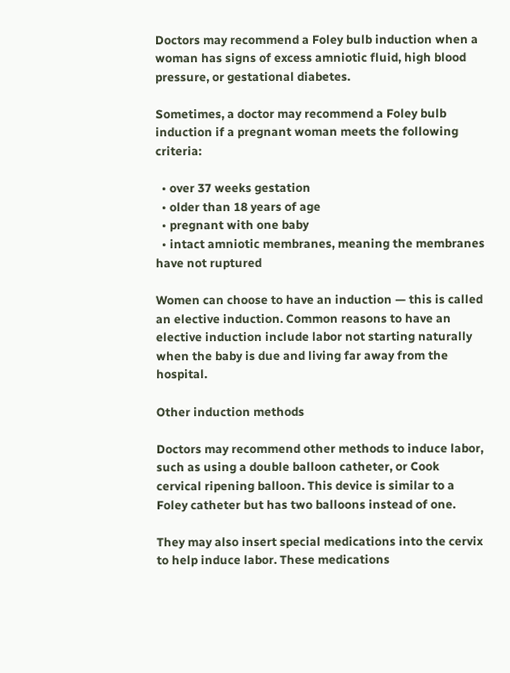Doctors may recommend a Foley bulb induction when a woman has signs of excess amniotic fluid, high blood pressure, or gestational diabetes.

Sometimes, a doctor may recommend a Foley bulb induction if a pregnant woman meets the following criteria:

  • over 37 weeks gestation
  • older than 18 years of age
  • pregnant with one baby
  • intact amniotic membranes, meaning the membranes have not ruptured

Women can choose to have an induction — this is called an elective induction. Common reasons to have an elective induction include labor not starting naturally when the baby is due and living far away from the hospital.

Other induction methods

Doctors may recommend other methods to induce labor, such as using a double balloon catheter, or Cook cervical ripening balloon. This device is similar to a Foley catheter but has two balloons instead of one.

They may also insert special medications into the cervix to help induce labor. These medications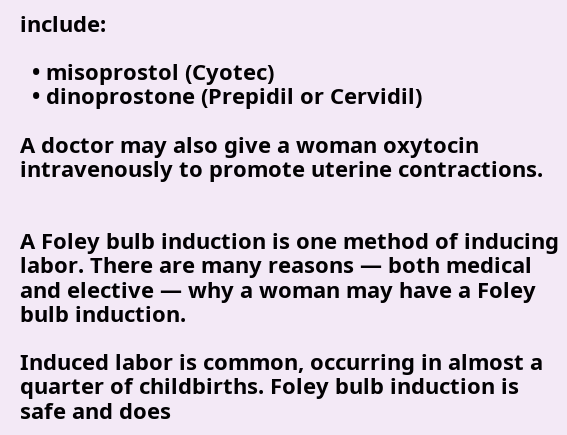include:

  • misoprostol (Cyotec)
  • dinoprostone (Prepidil or Cervidil)

A doctor may also give a woman oxytocin intravenously to promote uterine contractions.


A Foley bulb induction is one method of inducing labor. There are many reasons — both medical and elective — why a woman may have a Foley bulb induction.

Induced labor is common, occurring in almost a quarter of childbirths. Foley bulb induction is safe and does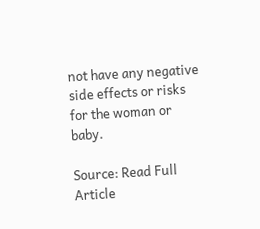not have any negative side effects or risks for the woman or baby.

Source: Read Full Article